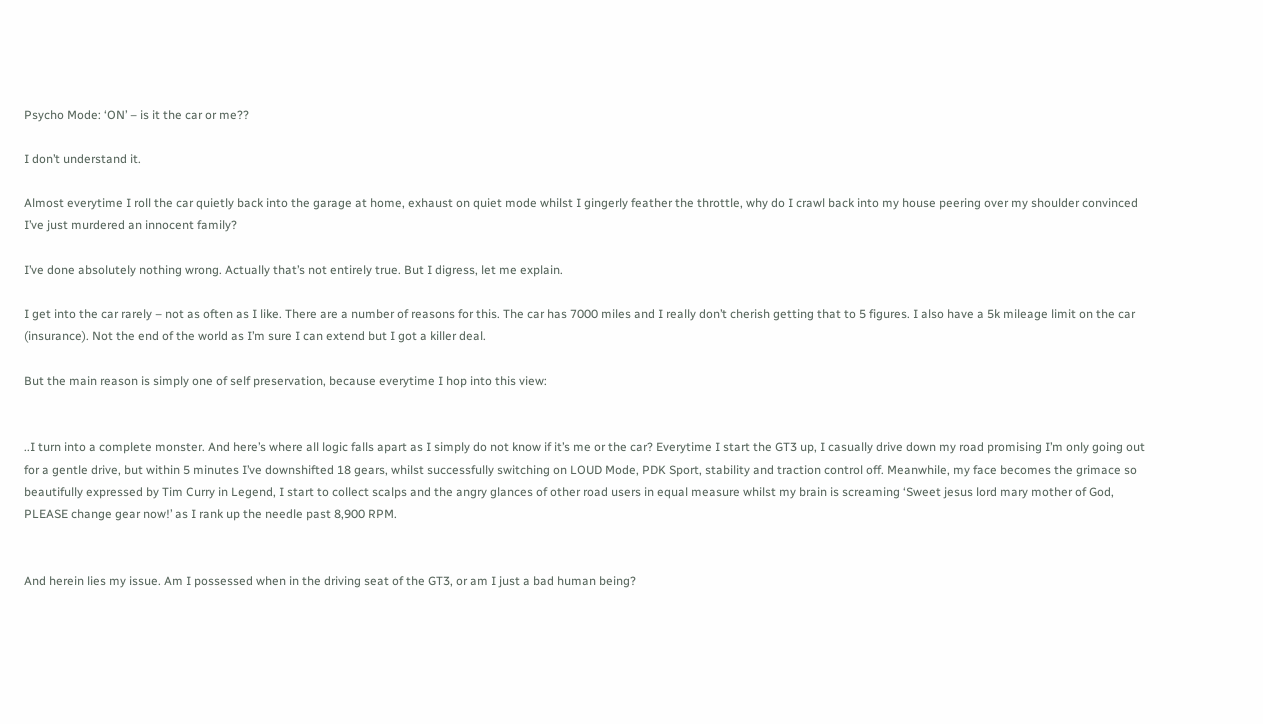Psycho Mode: ‘ON’ – is it the car or me??

I don’t understand it.

Almost everytime I roll the car quietly back into the garage at home, exhaust on quiet mode whilst I gingerly feather the throttle, why do I crawl back into my house peering over my shoulder convinced I’ve just murdered an innocent family?

I’ve done absolutely nothing wrong. Actually that’s not entirely true. But I digress, let me explain.

I get into the car rarely – not as often as I like. There are a number of reasons for this. The car has 7000 miles and I really don’t cherish getting that to 5 figures. I also have a 5k mileage limit on the car (insurance). Not the end of the world as I’m sure I can extend but I got a killer deal.

But the main reason is simply one of self preservation, because everytime I hop into this view:


..I turn into a complete monster. And here’s where all logic falls apart as I simply do not know if it’s me or the car? Everytime I start the GT3 up, I casually drive down my road promising I’m only going out for a gentle drive, but within 5 minutes I’ve downshifted 18 gears, whilst successfully switching on LOUD Mode, PDK Sport, stability and traction control off. Meanwhile, my face becomes the grimace so beautifully expressed by Tim Curry in Legend, I start to collect scalps and the angry glances of other road users in equal measure whilst my brain is screaming ‘Sweet jesus lord mary mother of God, PLEASE change gear now!’ as I rank up the needle past 8,900 RPM.


And herein lies my issue. Am I possessed when in the driving seat of the GT3, or am I just a bad human being?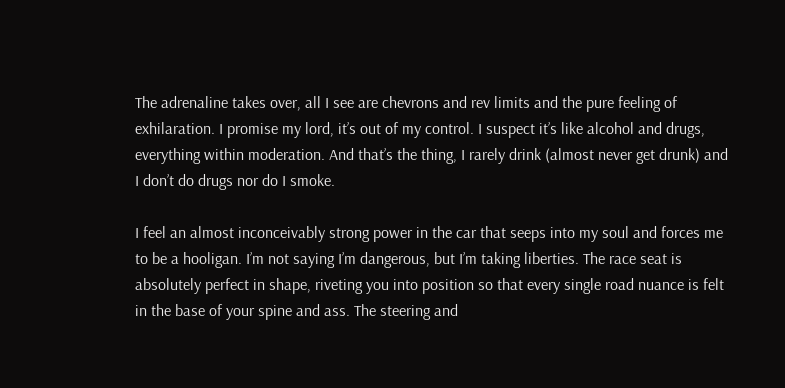The adrenaline takes over, all I see are chevrons and rev limits and the pure feeling of exhilaration. I promise my lord, it’s out of my control. I suspect it’s like alcohol and drugs, everything within moderation. And that’s the thing, I rarely drink (almost never get drunk) and I don’t do drugs nor do I smoke.

I feel an almost inconceivably strong power in the car that seeps into my soul and forces me to be a hooligan. I’m not saying I’m dangerous, but I’m taking liberties. The race seat is absolutely perfect in shape, riveting you into position so that every single road nuance is felt in the base of your spine and ass. The steering and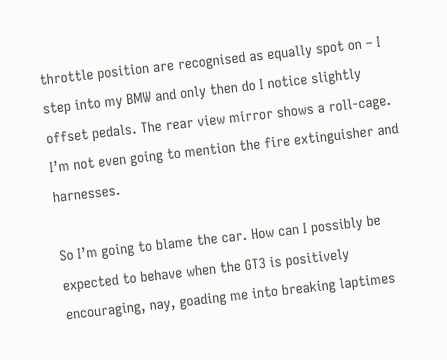throttle position are recognised as equally spot on – I step into my BMW and only then do I notice slightly offset pedals. The rear view mirror shows a roll-cage. I’m not even going to mention the fire extinguisher and harnesses.

So I’m going to blame the car. How can I possibly be expected to behave when the GT3 is positively encouraging, nay, goading me into breaking laptimes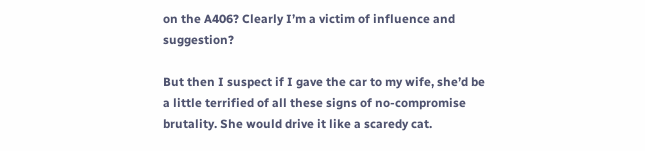on the A406? Clearly I’m a victim of influence and suggestion?

But then I suspect if I gave the car to my wife, she’d be a little terrified of all these signs of no-compromise brutality. She would drive it like a scaredy cat.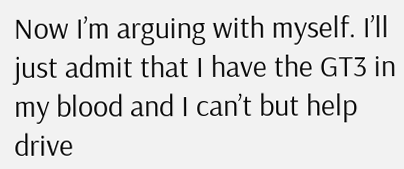Now I’m arguing with myself. I’ll just admit that I have the GT3 in my blood and I can’t but help drive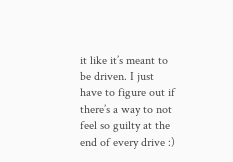it like it’s meant to be driven. I just have to figure out if there’s a way to not feel so guilty at the end of every drive :)